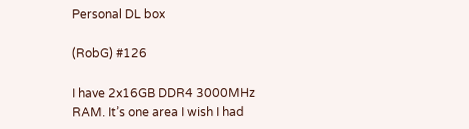Personal DL box

(RobG) #126

I have 2x16GB DDR4 3000MHz RAM. It’s one area I wish I had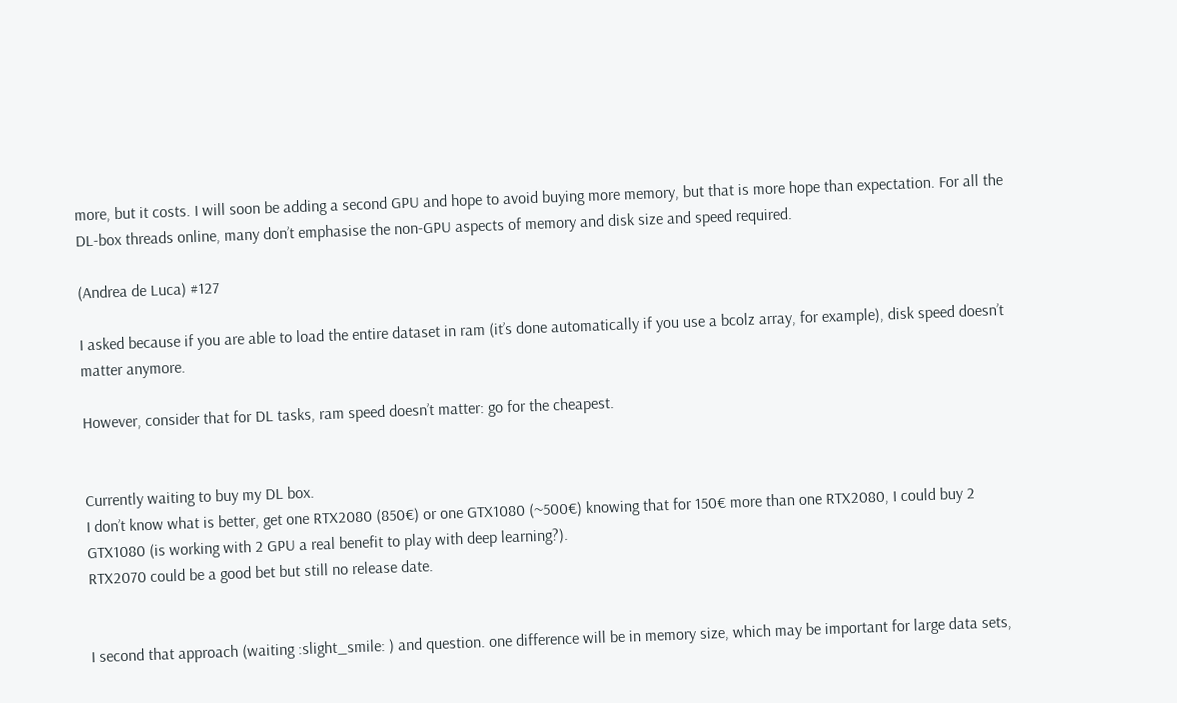more, but it costs. I will soon be adding a second GPU and hope to avoid buying more memory, but that is more hope than expectation. For all the DL-box threads online, many don’t emphasise the non-GPU aspects of memory and disk size and speed required.

(Andrea de Luca) #127

I asked because if you are able to load the entire dataset in ram (it’s done automatically if you use a bcolz array, for example), disk speed doesn’t matter anymore.

However, consider that for DL tasks, ram speed doesn’t matter: go for the cheapest.


Currently waiting to buy my DL box.
I don’t know what is better, get one RTX2080 (850€) or one GTX1080 (~500€) knowing that for 150€ more than one RTX2080, I could buy 2 GTX1080 (is working with 2 GPU a real benefit to play with deep learning?).
RTX2070 could be a good bet but still no release date.


I second that approach (waiting :slight_smile: ) and question. one difference will be in memory size, which may be important for large data sets,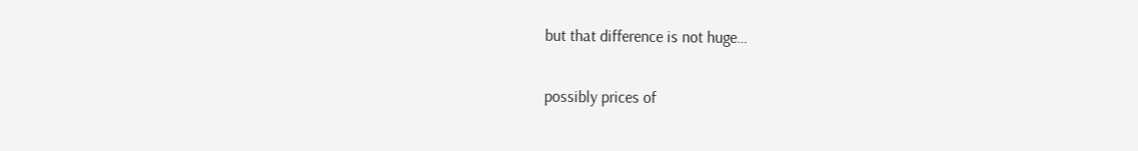but that difference is not huge…

possibly prices of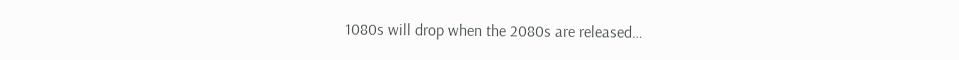1080s will drop when the 2080s are released…